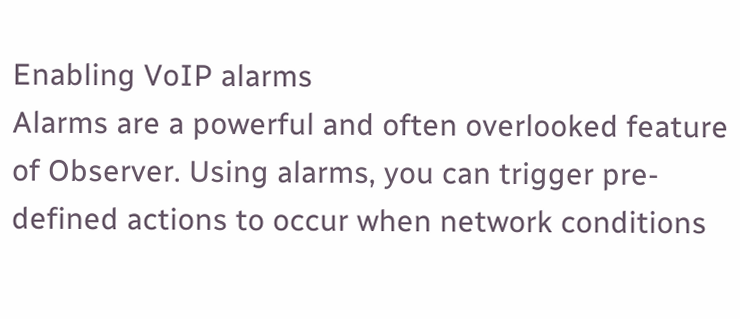Enabling VoIP alarms
Alarms are a powerful and often overlooked feature of Observer. Using alarms, you can trigger pre-defined actions to occur when network conditions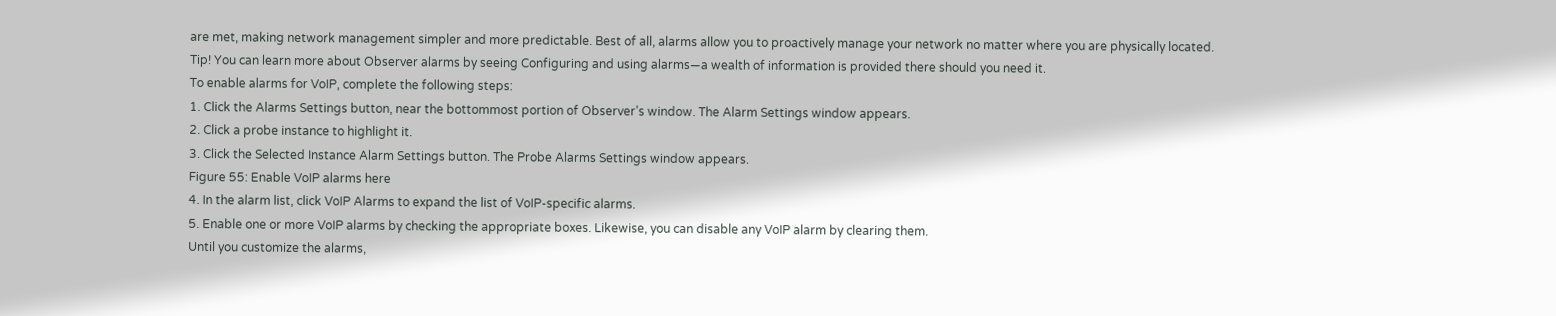are met, making network management simpler and more predictable. Best of all, alarms allow you to proactively manage your network no matter where you are physically located.
Tip! You can learn more about Observer alarms by seeing Configuring and using alarms—a wealth of information is provided there should you need it.
To enable alarms for VoIP, complete the following steps:
1. Click the Alarms Settings button, near the bottommost portion of Observer’s window. The Alarm Settings window appears.
2. Click a probe instance to highlight it.
3. Click the Selected Instance Alarm Settings button. The Probe Alarms Settings window appears.
Figure 55: Enable VoIP alarms here
4. In the alarm list, click VoIP Alarms to expand the list of VoIP-specific alarms.
5. Enable one or more VoIP alarms by checking the appropriate boxes. Likewise, you can disable any VoIP alarm by clearing them.
Until you customize the alarms,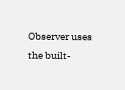Observer uses the built-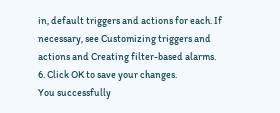in, default triggers and actions for each. If necessary, see Customizing triggers and actions and Creating filter-based alarms.
6. Click OK to save your changes.
You successfully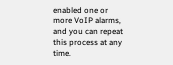enabled one or more VoIP alarms, and you can repeat this process at any time.